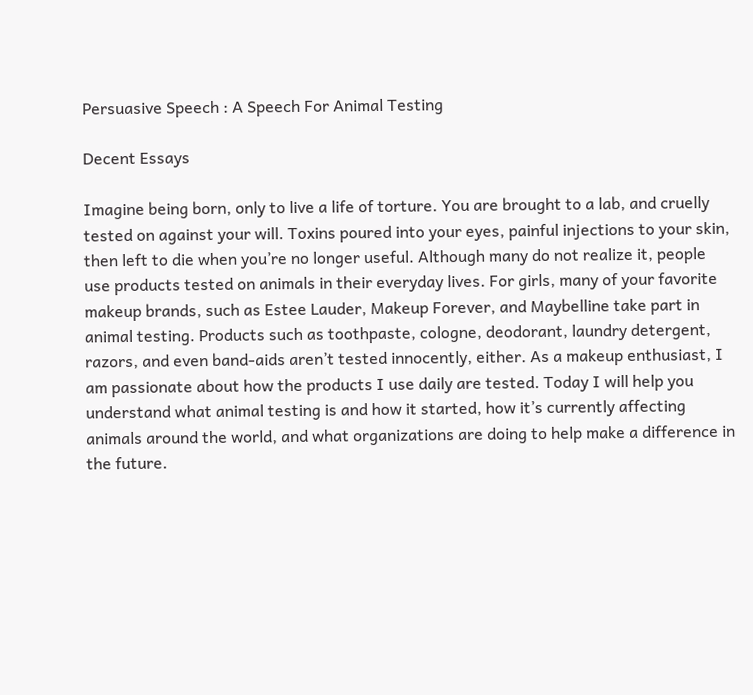Persuasive Speech : A Speech For Animal Testing

Decent Essays

Imagine being born, only to live a life of torture. You are brought to a lab, and cruelly tested on against your will. Toxins poured into your eyes, painful injections to your skin, then left to die when you’re no longer useful. Although many do not realize it, people use products tested on animals in their everyday lives. For girls, many of your favorite makeup brands, such as Estee Lauder, Makeup Forever, and Maybelline take part in animal testing. Products such as toothpaste, cologne, deodorant, laundry detergent, razors, and even band-aids aren’t tested innocently, either. As a makeup enthusiast, I am passionate about how the products I use daily are tested. Today I will help you understand what animal testing is and how it started, how it’s currently affecting animals around the world, and what organizations are doing to help make a difference in the future.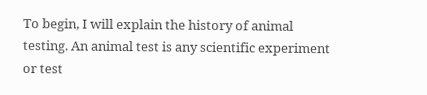To begin, I will explain the history of animal testing. An animal test is any scientific experiment or test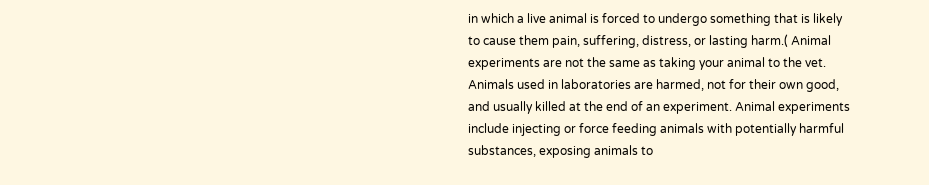in which a live animal is forced to undergo something that is likely to cause them pain, suffering, distress, or lasting harm.( Animal experiments are not the same as taking your animal to the vet. Animals used in laboratories are harmed, not for their own good, and usually killed at the end of an experiment. Animal experiments include injecting or force feeding animals with potentially harmful substances, exposing animals to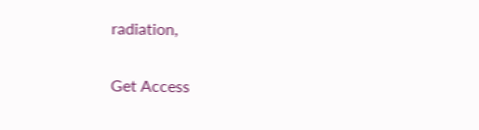radiation,

Get Access